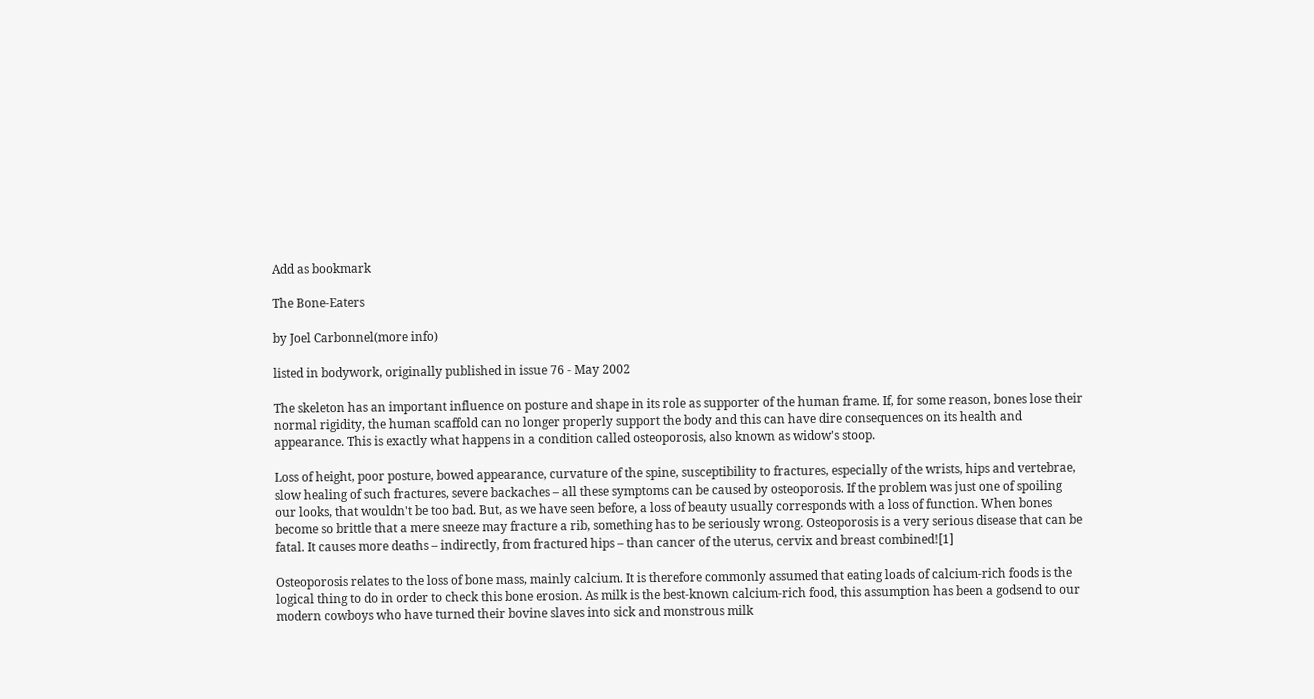Add as bookmark

The Bone-Eaters

by Joel Carbonnel(more info)

listed in bodywork, originally published in issue 76 - May 2002

The skeleton has an important influence on posture and shape in its role as supporter of the human frame. If, for some reason, bones lose their normal rigidity, the human scaffold can no longer properly support the body and this can have dire consequences on its health and appearance. This is exactly what happens in a condition called osteoporosis, also known as widow's stoop.

Loss of height, poor posture, bowed appearance, curvature of the spine, susceptibility to fractures, especially of the wrists, hips and vertebrae, slow healing of such fractures, severe backaches – all these symptoms can be caused by osteoporosis. If the problem was just one of spoiling our looks, that wouldn't be too bad. But, as we have seen before, a loss of beauty usually corresponds with a loss of function. When bones become so brittle that a mere sneeze may fracture a rib, something has to be seriously wrong. Osteoporosis is a very serious disease that can be fatal. It causes more deaths – indirectly, from fractured hips – than cancer of the uterus, cervix and breast combined![1]

Osteoporosis relates to the loss of bone mass, mainly calcium. It is therefore commonly assumed that eating loads of calcium-rich foods is the logical thing to do in order to check this bone erosion. As milk is the best-known calcium-rich food, this assumption has been a godsend to our modern cowboys who have turned their bovine slaves into sick and monstrous milk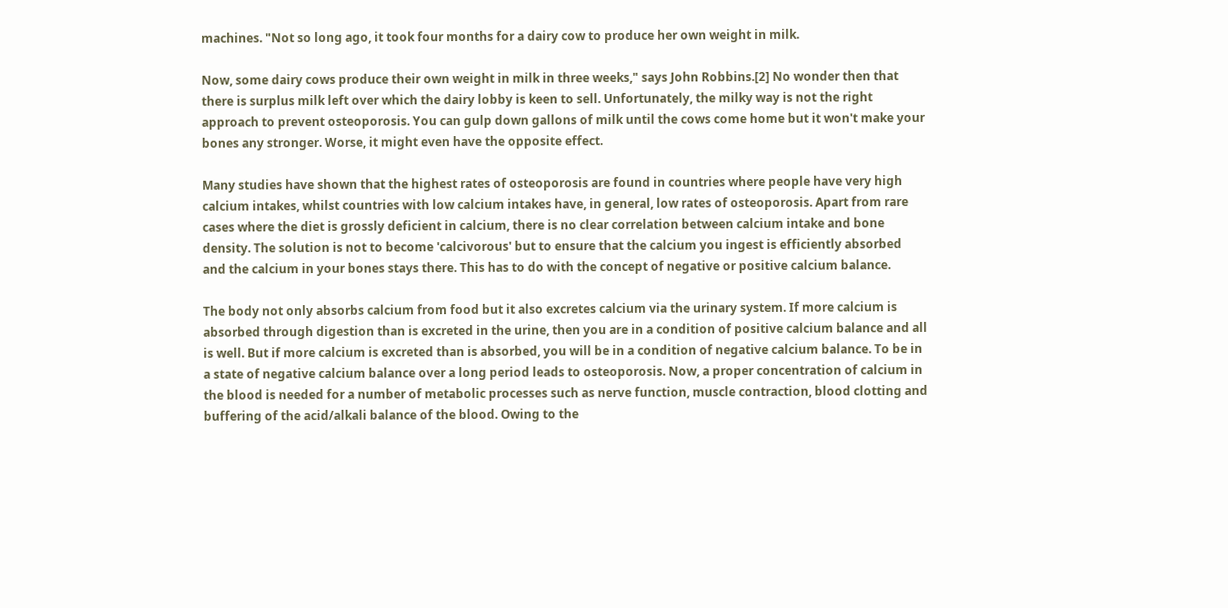machines. "Not so long ago, it took four months for a dairy cow to produce her own weight in milk.

Now, some dairy cows produce their own weight in milk in three weeks," says John Robbins.[2] No wonder then that there is surplus milk left over which the dairy lobby is keen to sell. Unfortunately, the milky way is not the right approach to prevent osteoporosis. You can gulp down gallons of milk until the cows come home but it won't make your bones any stronger. Worse, it might even have the opposite effect.

Many studies have shown that the highest rates of osteoporosis are found in countries where people have very high calcium intakes, whilst countries with low calcium intakes have, in general, low rates of osteoporosis. Apart from rare cases where the diet is grossly deficient in calcium, there is no clear correlation between calcium intake and bone density. The solution is not to become 'calcivorous' but to ensure that the calcium you ingest is efficiently absorbed and the calcium in your bones stays there. This has to do with the concept of negative or positive calcium balance.

The body not only absorbs calcium from food but it also excretes calcium via the urinary system. If more calcium is absorbed through digestion than is excreted in the urine, then you are in a condition of positive calcium balance and all is well. But if more calcium is excreted than is absorbed, you will be in a condition of negative calcium balance. To be in a state of negative calcium balance over a long period leads to osteoporosis. Now, a proper concentration of calcium in the blood is needed for a number of metabolic processes such as nerve function, muscle contraction, blood clotting and buffering of the acid/alkali balance of the blood. Owing to the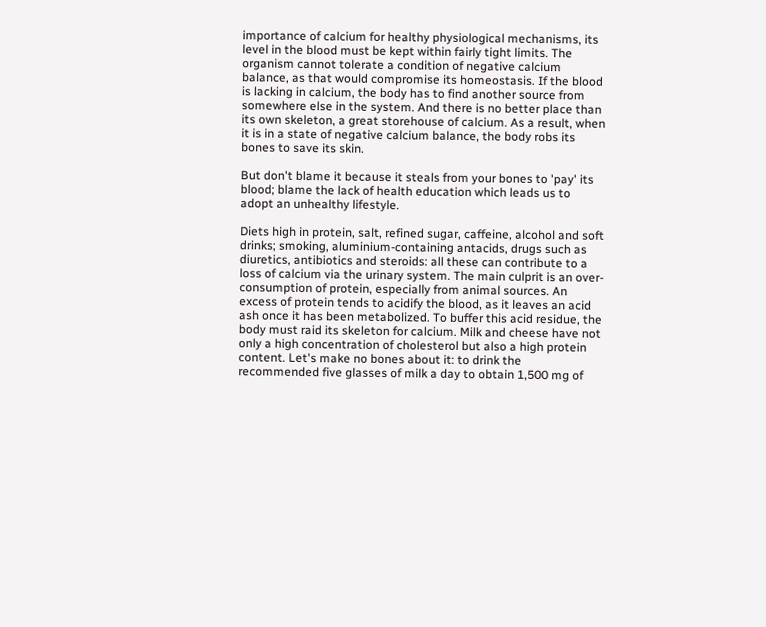importance of calcium for healthy physiological mechanisms, its level in the blood must be kept within fairly tight limits. The organism cannot tolerate a condition of negative calcium balance, as that would compromise its homeostasis. If the blood is lacking in calcium, the body has to find another source from somewhere else in the system. And there is no better place than its own skeleton, a great storehouse of calcium. As a result, when it is in a state of negative calcium balance, the body robs its bones to save its skin.

But don't blame it because it steals from your bones to 'pay' its blood; blame the lack of health education which leads us to adopt an unhealthy lifestyle.

Diets high in protein, salt, refined sugar, caffeine, alcohol and soft drinks; smoking, aluminium-containing antacids, drugs such as diuretics, antibiotics and steroids: all these can contribute to a loss of calcium via the urinary system. The main culprit is an over-consumption of protein, especially from animal sources. An excess of protein tends to acidify the blood, as it leaves an acid ash once it has been metabolized. To buffer this acid residue, the body must raid its skeleton for calcium. Milk and cheese have not only a high concentration of cholesterol but also a high protein content. Let's make no bones about it: to drink the recommended five glasses of milk a day to obtain 1,500 mg of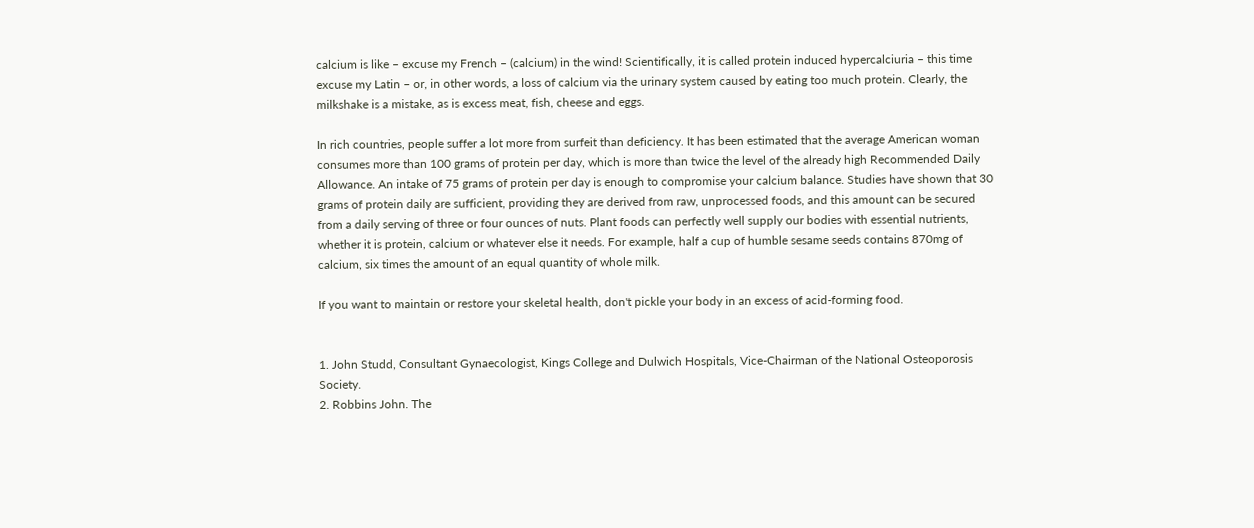calcium is like – excuse my French – (calcium) in the wind! Scientifically, it is called protein induced hypercalciuria – this time excuse my Latin – or, in other words, a loss of calcium via the urinary system caused by eating too much protein. Clearly, the milkshake is a mistake, as is excess meat, fish, cheese and eggs.

In rich countries, people suffer a lot more from surfeit than deficiency. It has been estimated that the average American woman consumes more than 100 grams of protein per day, which is more than twice the level of the already high Recommended Daily Allowance. An intake of 75 grams of protein per day is enough to compromise your calcium balance. Studies have shown that 30 grams of protein daily are sufficient, providing they are derived from raw, unprocessed foods, and this amount can be secured from a daily serving of three or four ounces of nuts. Plant foods can perfectly well supply our bodies with essential nutrients, whether it is protein, calcium or whatever else it needs. For example, half a cup of humble sesame seeds contains 870mg of calcium, six times the amount of an equal quantity of whole milk.

If you want to maintain or restore your skeletal health, don't pickle your body in an excess of acid-forming food.


1. John Studd, Consultant Gynaecologist, Kings College and Dulwich Hospitals, Vice-Chairman of the National Osteoporosis Society.
2. Robbins John. The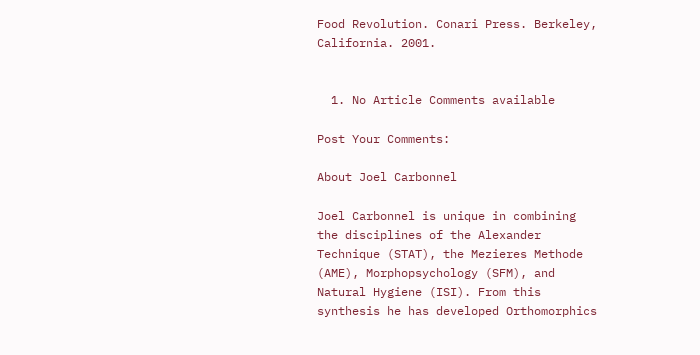Food Revolution. Conari Press. Berkeley, California. 2001.


  1. No Article Comments available

Post Your Comments:

About Joel Carbonnel

Joel Carbonnel is unique in combining the disciplines of the Alexander Technique (STAT), the Mezieres Methode (AME), Morphopsychology (SFM), and Natural Hygiene (ISI). From this synthesis he has developed Orthomorphics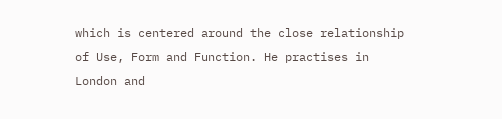which is centered around the close relationship of Use, Form and Function. He practises in London and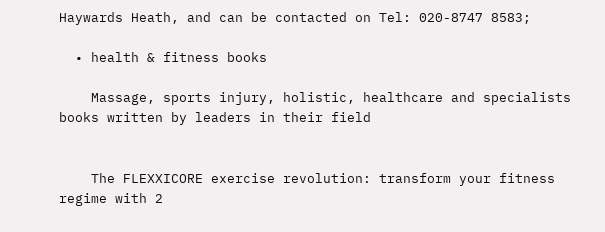Haywards Heath, and can be contacted on Tel: 020-8747 8583;

  • health & fitness books

    Massage, sports injury, holistic, healthcare and specialists books written by leaders in their field


    The FLEXXICORE exercise revolution: transform your fitness regime with 2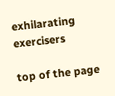exhilarating exercisers

top of the page